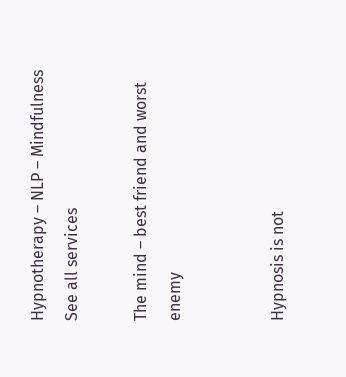Hypnotherapy – NLP – Mindfulness See all services

The mind – best friend and worst enemy


Hypnosis is not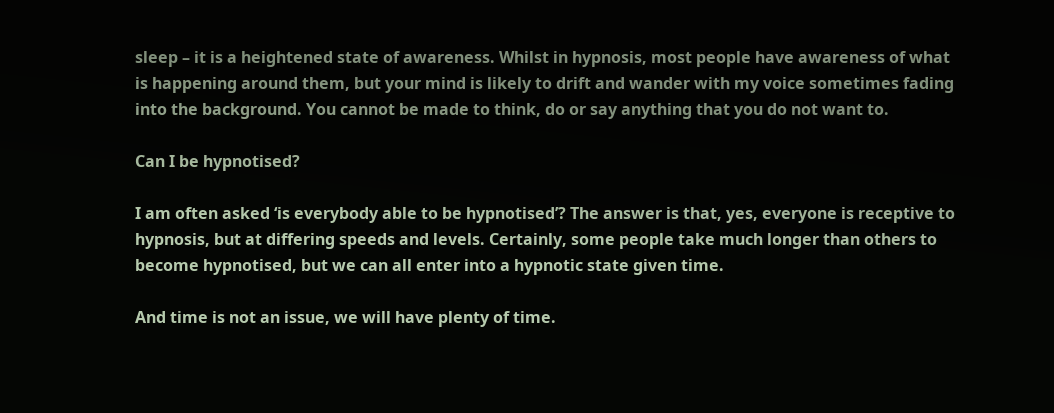sleep – it is a heightened state of awareness. Whilst in hypnosis, most people have awareness of what is happening around them, but your mind is likely to drift and wander with my voice sometimes fading into the background. You cannot be made to think, do or say anything that you do not want to.

Can I be hypnotised?

I am often asked ‘is everybody able to be hypnotised’? The answer is that, yes, everyone is receptive to hypnosis, but at differing speeds and levels. Certainly, some people take much longer than others to become hypnotised, but we can all enter into a hypnotic state given time.

And time is not an issue, we will have plenty of time.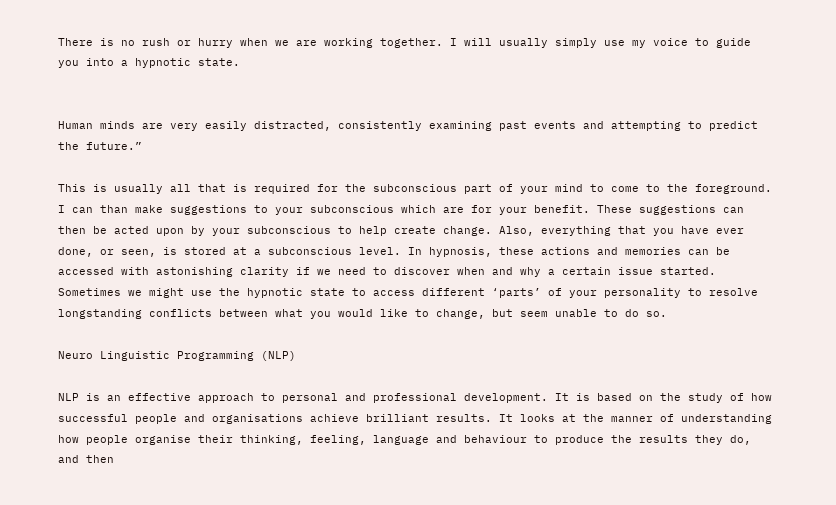There is no rush or hurry when we are working together. I will usually simply use my voice to guide you into a hypnotic state.


Human minds are very easily distracted, consistently examining past events and attempting to predict the future.”

This is usually all that is required for the subconscious part of your mind to come to the foreground. I can than make suggestions to your subconscious which are for your benefit. These suggestions can then be acted upon by your subconscious to help create change. Also, everything that you have ever done, or seen, is stored at a subconscious level. In hypnosis, these actions and memories can be accessed with astonishing clarity if we need to discover when and why a certain issue started. Sometimes we might use the hypnotic state to access different ‘parts’ of your personality to resolve longstanding conflicts between what you would like to change, but seem unable to do so.

Neuro Linguistic Programming (NLP)

NLP is an effective approach to personal and professional development. It is based on the study of how successful people and organisations achieve brilliant results. It looks at the manner of understanding how people organise their thinking, feeling, language and behaviour to produce the results they do, and then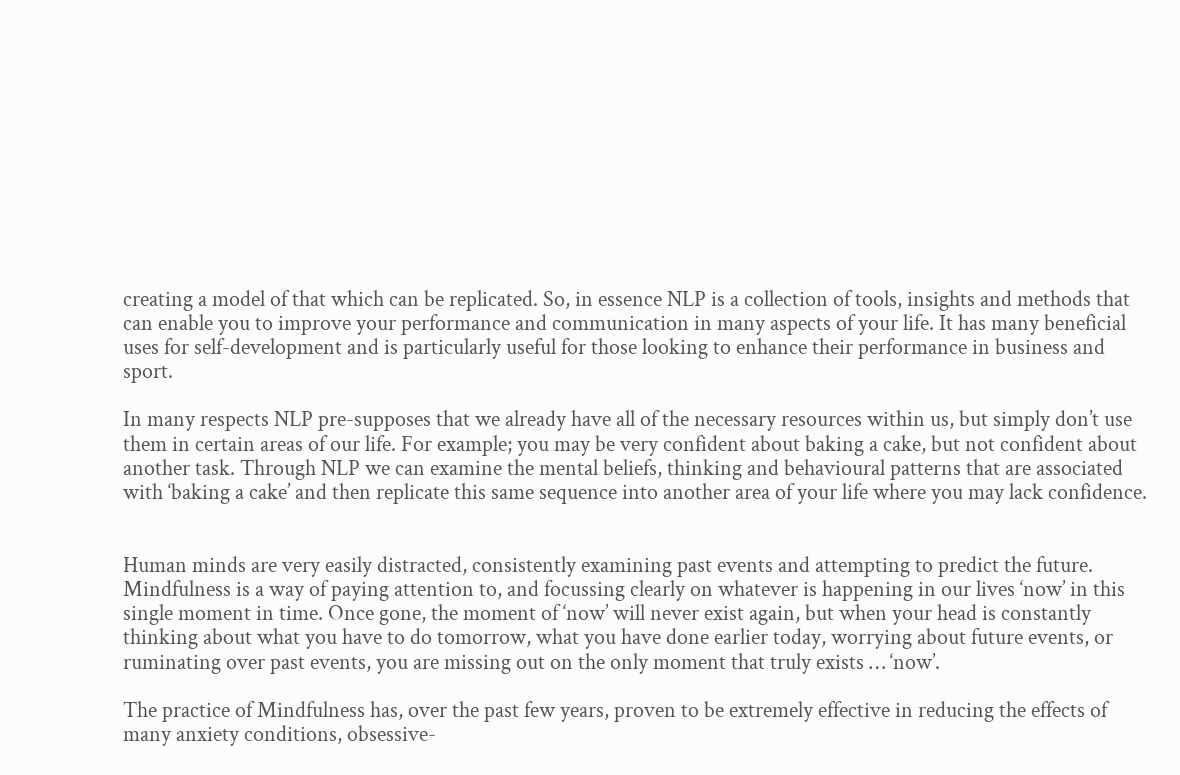creating a model of that which can be replicated. So, in essence NLP is a collection of tools, insights and methods that can enable you to improve your performance and communication in many aspects of your life. It has many beneficial uses for self-development and is particularly useful for those looking to enhance their performance in business and sport.

In many respects NLP pre-supposes that we already have all of the necessary resources within us, but simply don’t use them in certain areas of our life. For example; you may be very confident about baking a cake, but not confident about another task. Through NLP we can examine the mental beliefs, thinking and behavioural patterns that are associated with ‘baking a cake’ and then replicate this same sequence into another area of your life where you may lack confidence.


Human minds are very easily distracted, consistently examining past events and attempting to predict the future. Mindfulness is a way of paying attention to, and focussing clearly on whatever is happening in our lives ‘now’ in this single moment in time. Once gone, the moment of ‘now’ will never exist again, but when your head is constantly thinking about what you have to do tomorrow, what you have done earlier today, worrying about future events, or ruminating over past events, you are missing out on the only moment that truly exists … ‘now’.

The practice of Mindfulness has, over the past few years, proven to be extremely effective in reducing the effects of many anxiety conditions, obsessive-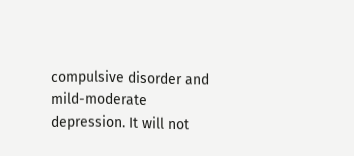compulsive disorder and mild-moderate depression. It will not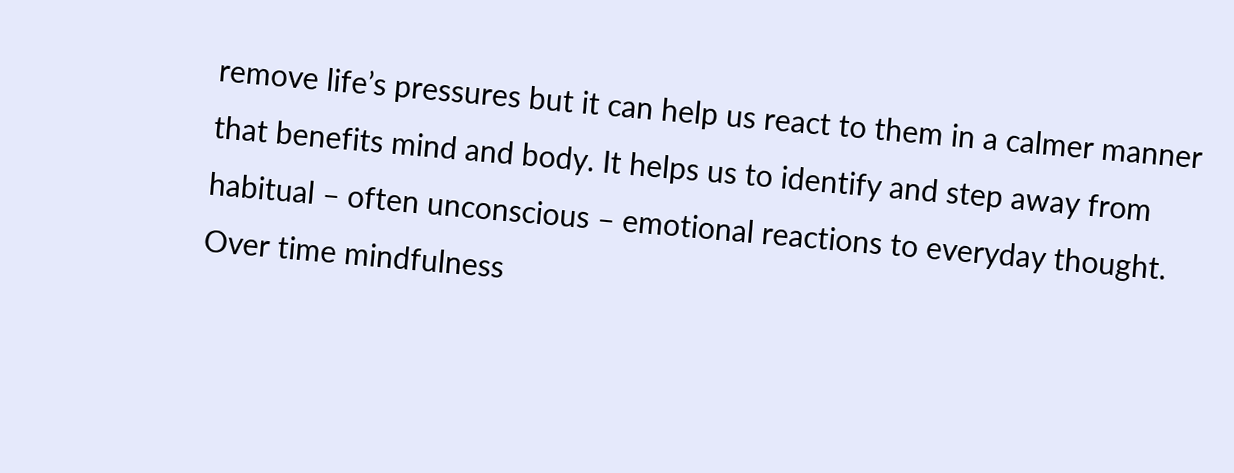remove life’s pressures but it can help us react to them in a calmer manner that benefits mind and body. It helps us to identify and step away from habitual – often unconscious – emotional reactions to everyday thought. Over time mindfulness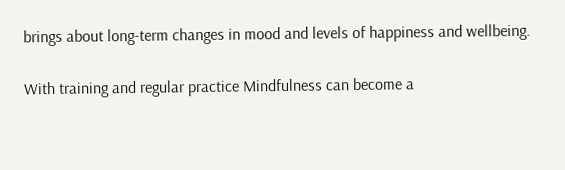brings about long-term changes in mood and levels of happiness and wellbeing.

With training and regular practice Mindfulness can become a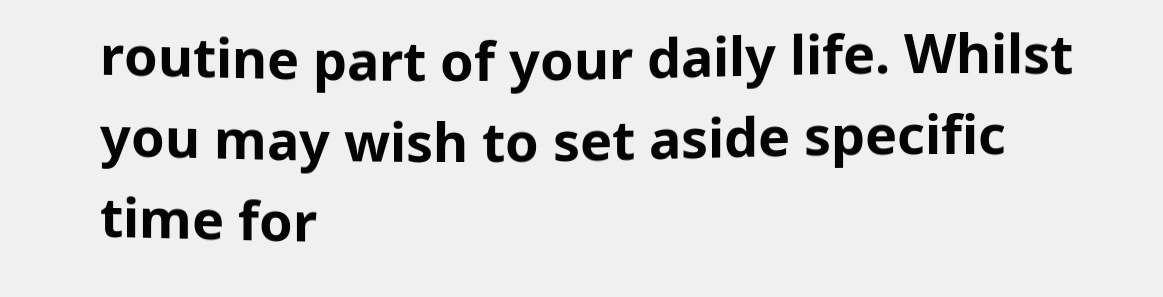routine part of your daily life. Whilst you may wish to set aside specific time for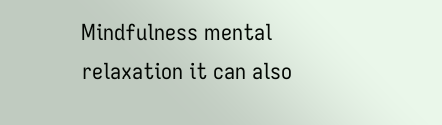Mindfulness mental relaxation it can also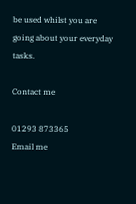be used whilst you are going about your everyday tasks.

Contact me

01293 873365
Email me